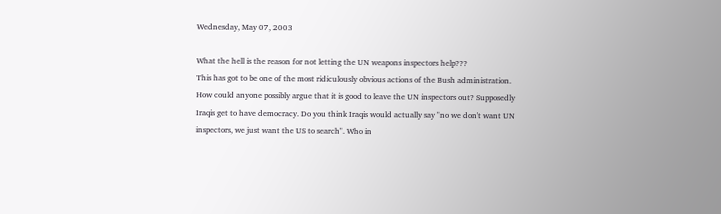Wednesday, May 07, 2003

What the hell is the reason for not letting the UN weapons inspectors help???
This has got to be one of the most ridiculously obvious actions of the Bush administration.
How could anyone possibly argue that it is good to leave the UN inspectors out? Supposedly Iraqis get to have democracy. Do you think Iraqis would actually say "no we don't want UN inspectors, we just want the US to search". Who in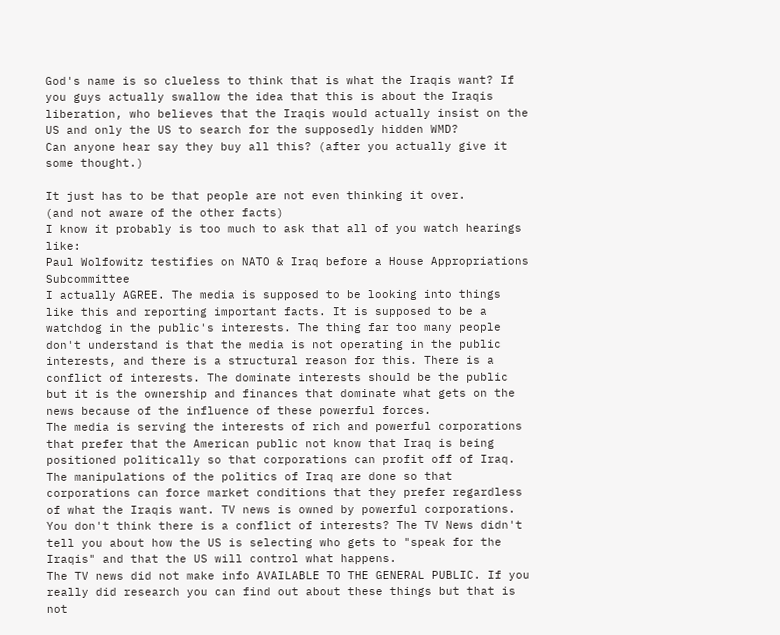God's name is so clueless to think that is what the Iraqis want? If you guys actually swallow the idea that this is about the Iraqis liberation, who believes that the Iraqis would actually insist on the US and only the US to search for the supposedly hidden WMD?
Can anyone hear say they buy all this? (after you actually give it some thought.)

It just has to be that people are not even thinking it over.
(and not aware of the other facts)
I know it probably is too much to ask that all of you watch hearings like:
Paul Wolfowitz testifies on NATO & Iraq before a House Appropriations Subcommittee
I actually AGREE. The media is supposed to be looking into things like this and reporting important facts. It is supposed to be a watchdog in the public's interests. The thing far too many people don't understand is that the media is not operating in the public interests, and there is a structural reason for this. There is a conflict of interests. The dominate interests should be the public but it is the ownership and finances that dominate what gets on the news because of the influence of these powerful forces.
The media is serving the interests of rich and powerful corporations that prefer that the American public not know that Iraq is being positioned politically so that corporations can profit off of Iraq. The manipulations of the politics of Iraq are done so that corporations can force market conditions that they prefer regardless of what the Iraqis want. TV news is owned by powerful corporations. You don't think there is a conflict of interests? The TV News didn't tell you about how the US is selecting who gets to "speak for the Iraqis" and that the US will control what happens.
The TV news did not make info AVAILABLE TO THE GENERAL PUBLIC. If you really did research you can find out about these things but that is not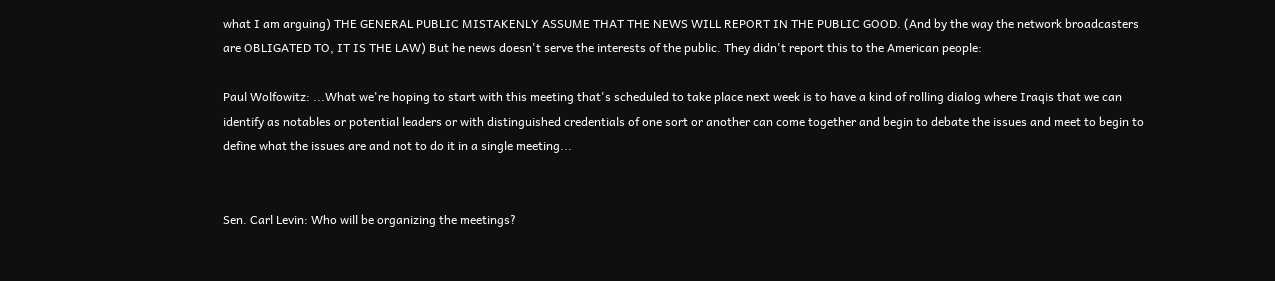what I am arguing) THE GENERAL PUBLIC MISTAKENLY ASSUME THAT THE NEWS WILL REPORT IN THE PUBLIC GOOD. (And by the way the network broadcasters are OBLIGATED TO, IT IS THE LAW) But he news doesn't serve the interests of the public. They didn't report this to the American people:

Paul Wolfowitz: ...What we're hoping to start with this meeting that's scheduled to take place next week is to have a kind of rolling dialog where Iraqis that we can identify as notables or potential leaders or with distinguished credentials of one sort or another can come together and begin to debate the issues and meet to begin to define what the issues are and not to do it in a single meeting...


Sen. Carl Levin: Who will be organizing the meetings?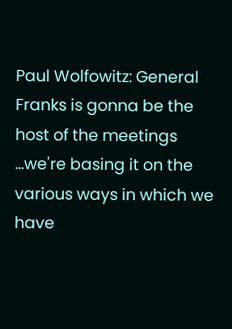Paul Wolfowitz: General Franks is gonna be the host of the meetings ...we're basing it on the various ways in which we have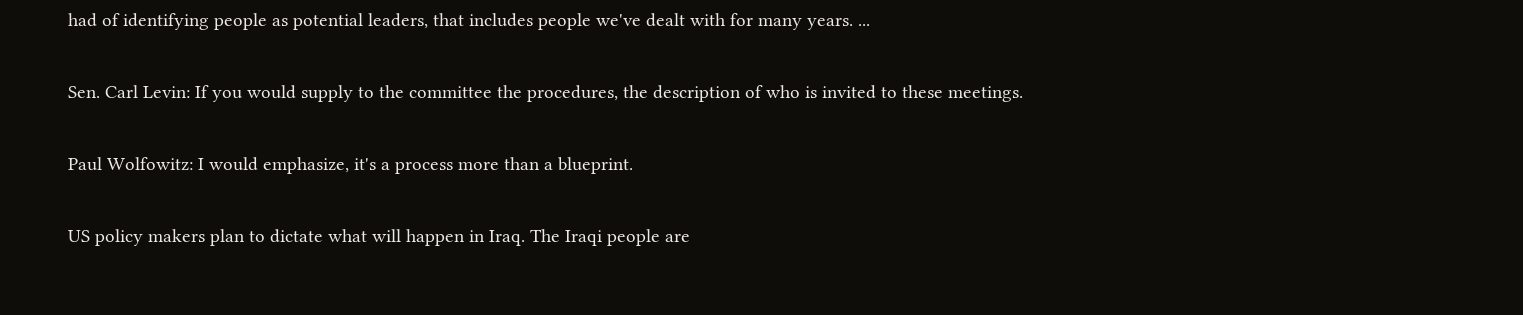had of identifying people as potential leaders, that includes people we've dealt with for many years. ...

Sen. Carl Levin: If you would supply to the committee the procedures, the description of who is invited to these meetings.

Paul Wolfowitz: I would emphasize, it's a process more than a blueprint.

US policy makers plan to dictate what will happen in Iraq. The Iraqi people are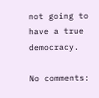not going to have a true democracy.

No comments: